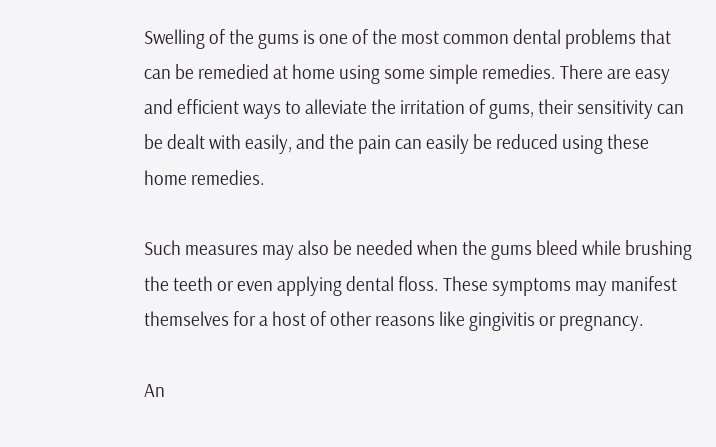Swelling of the gums is one of the most common dental problems that can be remedied at home using some simple remedies. There are easy and efficient ways to alleviate the irritation of gums, their sensitivity can be dealt with easily, and the pain can easily be reduced using these home remedies.

Such measures may also be needed when the gums bleed while brushing the teeth or even applying dental floss. These symptoms may manifest themselves for a host of other reasons like gingivitis or pregnancy.

An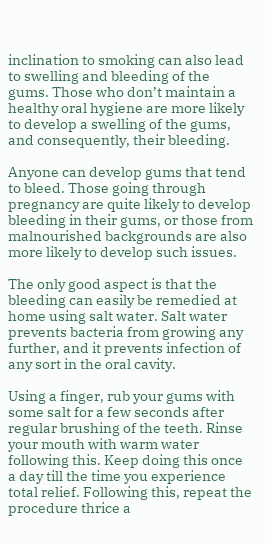inclination to smoking can also lead to swelling and bleeding of the gums. Those who don’t maintain a healthy oral hygiene are more likely to develop a swelling of the gums, and consequently, their bleeding.

Anyone can develop gums that tend to bleed. Those going through pregnancy are quite likely to develop bleeding in their gums, or those from malnourished backgrounds are also more likely to develop such issues.

The only good aspect is that the bleeding can easily be remedied at home using salt water. Salt water prevents bacteria from growing any further, and it prevents infection of any sort in the oral cavity.

Using a finger, rub your gums with some salt for a few seconds after regular brushing of the teeth. Rinse your mouth with warm water following this. Keep doing this once a day till the time you experience total relief. Following this, repeat the procedure thrice a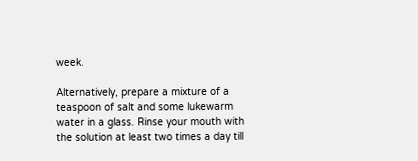week.

Alternatively, prepare a mixture of a teaspoon of salt and some lukewarm water in a glass. Rinse your mouth with the solution at least two times a day till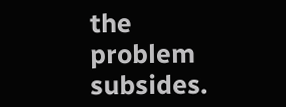the problem subsides.